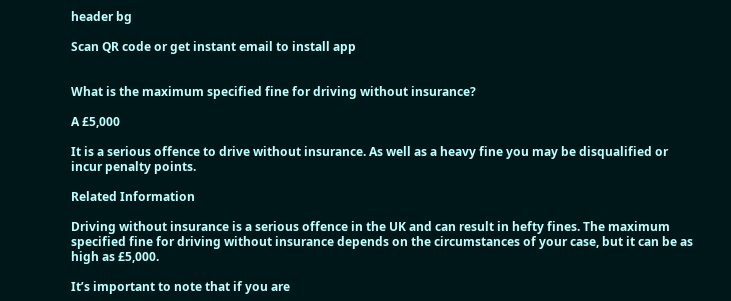header bg

Scan QR code or get instant email to install app


What is the maximum specified fine for driving without insurance?

A £5,000

It is a serious offence to drive without insurance. As well as a heavy fine you may be disqualified or incur penalty points.

Related Information

Driving without insurance is a serious offence in the UK and can result in hefty fines. The maximum specified fine for driving without insurance depends on the circumstances of your case, but it can be as high as £5,000.

It’s important to note that if you are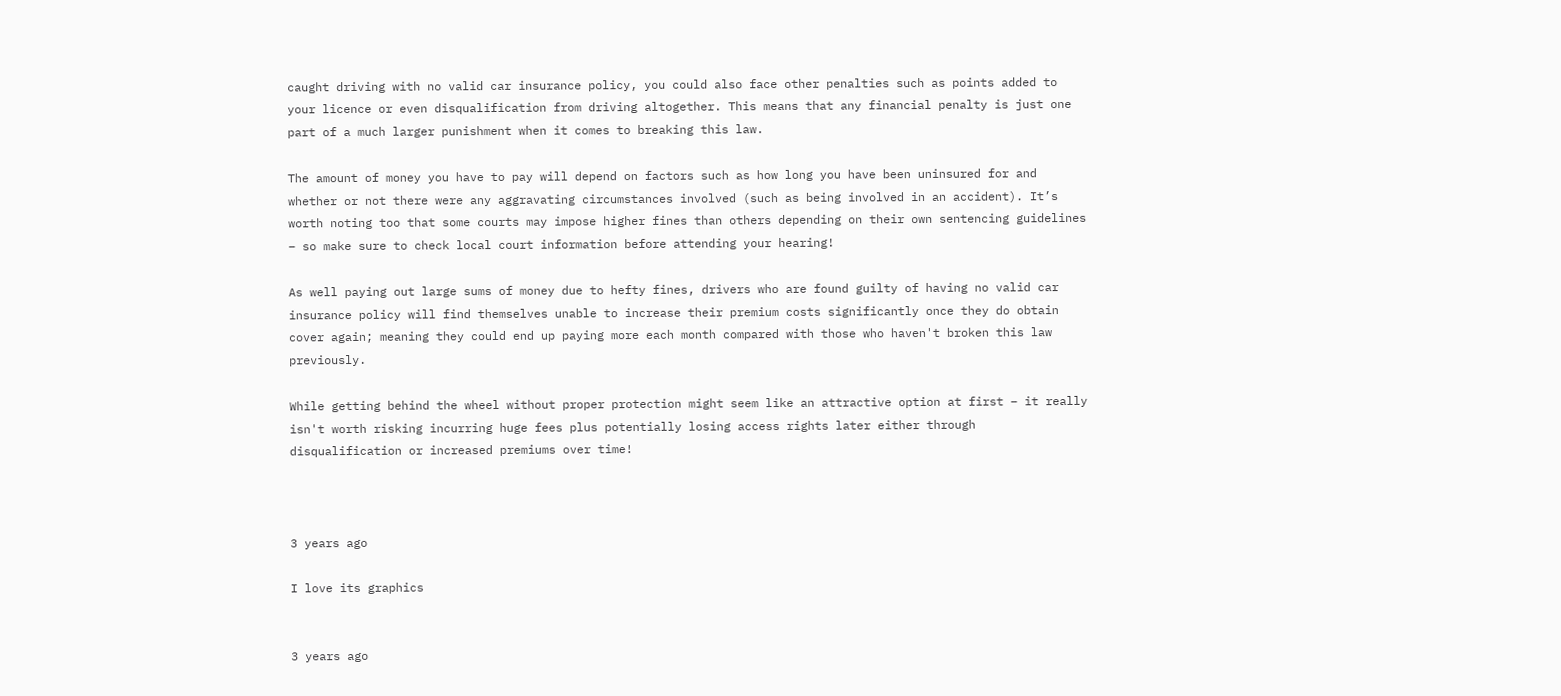caught driving with no valid car insurance policy, you could also face other penalties such as points added to your licence or even disqualification from driving altogether. This means that any financial penalty is just one part of a much larger punishment when it comes to breaking this law.

The amount of money you have to pay will depend on factors such as how long you have been uninsured for and whether or not there were any aggravating circumstances involved (such as being involved in an accident). It’s worth noting too that some courts may impose higher fines than others depending on their own sentencing guidelines – so make sure to check local court information before attending your hearing!

As well paying out large sums of money due to hefty fines, drivers who are found guilty of having no valid car insurance policy will find themselves unable to increase their premium costs significantly once they do obtain cover again; meaning they could end up paying more each month compared with those who haven't broken this law previously.

While getting behind the wheel without proper protection might seem like an attractive option at first – it really isn't worth risking incurring huge fees plus potentially losing access rights later either through disqualification or increased premiums over time!



3 years ago

I love its graphics


3 years ago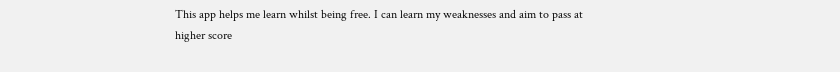This app helps me learn whilst being free. I can learn my weaknesses and aim to pass at higher score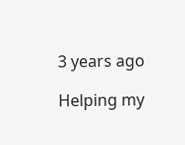3 years ago

Helping my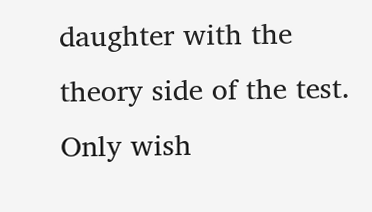daughter with the theory side of the test. Only wish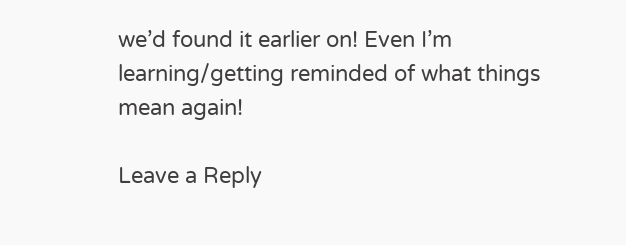we’d found it earlier on! Even I’m learning/getting reminded of what things mean again!

Leave a Reply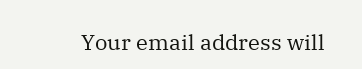Your email address will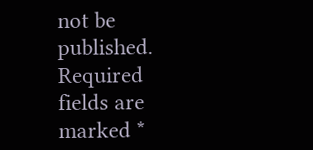not be published. Required fields are marked *